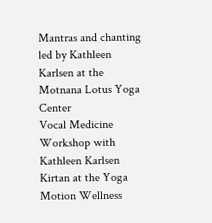Mantras and chanting led by Kathleen Karlsen at the Motnana Lotus Yoga Center
Vocal Medicine Workshop with Kathleen Karlsen
Kirtan at the Yoga Motion Wellness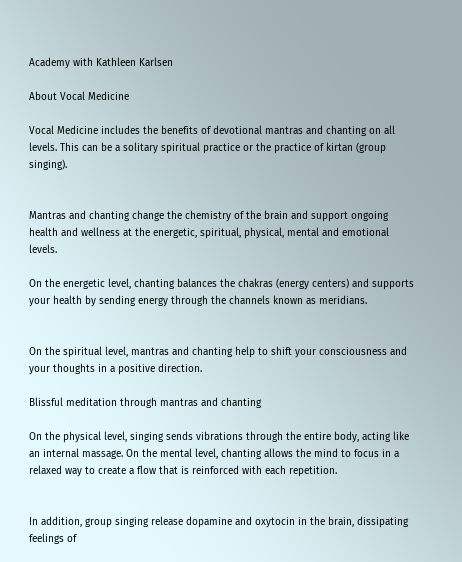Academy with Kathleen Karlsen

About Vocal Medicine

Vocal Medicine includes the benefits of devotional mantras and chanting on all levels. This can be a solitary spiritual practice or the practice of kirtan (group singing).


Mantras and chanting change the chemistry of the brain and support ongoing health and wellness at the energetic, spiritual, physical, mental and emotional levels.

On the energetic level, chanting balances the chakras (energy centers) and supports your health by sending energy through the channels known as meridians.


On the spiritual level, mantras and chanting help to shift your consciousness and your thoughts in a positive direction.

Blissful meditation through mantras and chanting

On the physical level, singing sends vibrations through the entire body, acting like an internal massage. On the mental level, chanting allows the mind to focus in a relaxed way to create a flow that is reinforced with each repetition.


In addition, group singing release dopamine and oxytocin in the brain, dissipating feelings of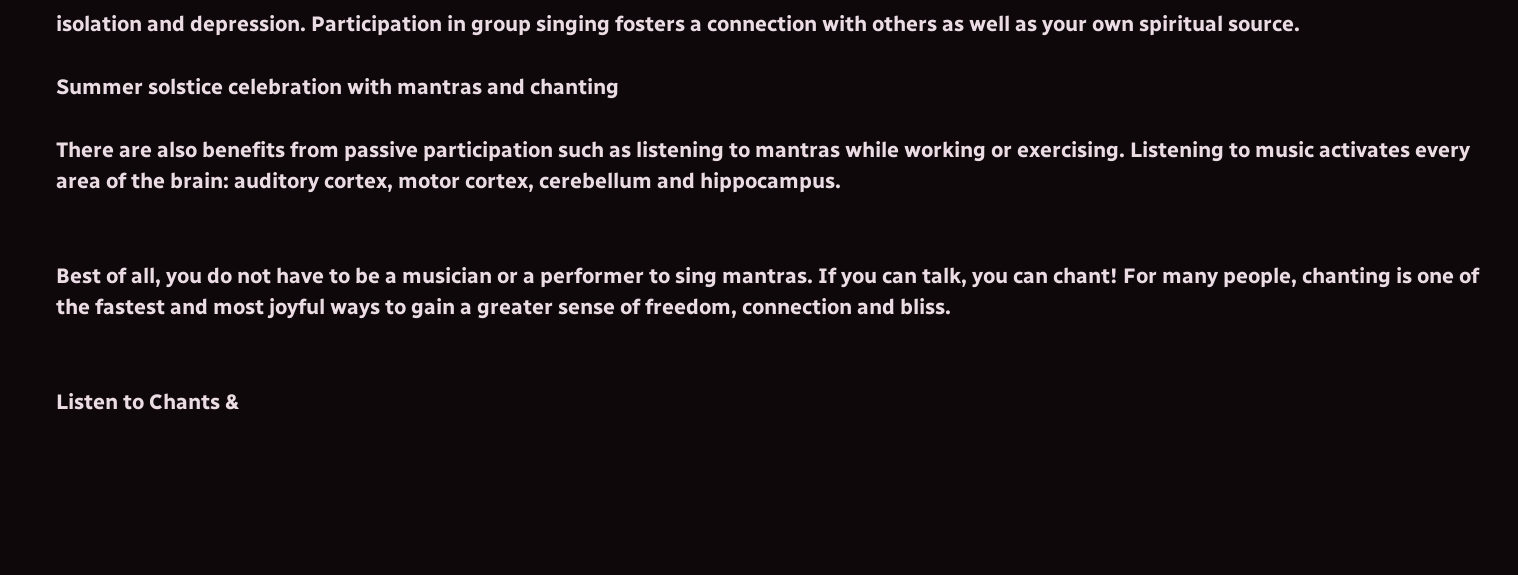isolation and depression. Participation in group singing fosters a connection with others as well as your own spiritual source.

Summer solstice celebration with mantras and chanting

There are also benefits from passive participation such as listening to mantras while working or exercising. Listening to music activates every area of the brain: auditory cortex, motor cortex, cerebellum and hippocampus.


Best of all, you do not have to be a musician or a performer to sing mantras. If you can talk, you can chant! For many people, chanting is one of the fastest and most joyful ways to gain a greater sense of freedom, connection and bliss.


Listen to Chants &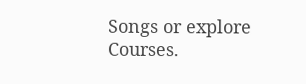Songs or explore Courses.